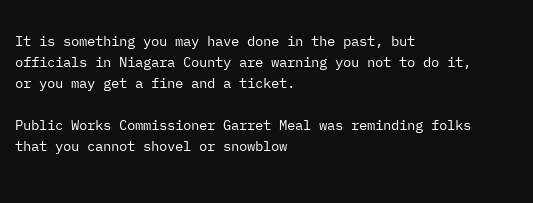It is something you may have done in the past, but officials in Niagara County are warning you not to do it, or you may get a fine and a ticket.

Public Works Commissioner Garret Meal was reminding folks that you cannot shovel or snowblow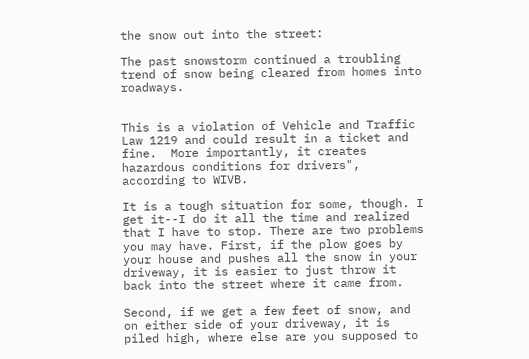the snow out into the street:

The past snowstorm continued a troubling trend of snow being cleared from homes into roadways.


This is a violation of Vehicle and Traffic Law 1219 and could result in a ticket and fine.  More importantly, it creates hazardous conditions for drivers", according to WIVB.

It is a tough situation for some, though. I get it--I do it all the time and realized that I have to stop. There are two problems you may have. First, if the plow goes by your house and pushes all the snow in your driveway, it is easier to just throw it back into the street where it came from.

Second, if we get a few feet of snow, and on either side of your driveway, it is piled high, where else are you supposed to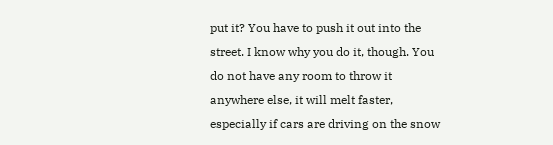put it? You have to push it out into the street. I know why you do it, though. You do not have any room to throw it anywhere else, it will melt faster, especially if cars are driving on the snow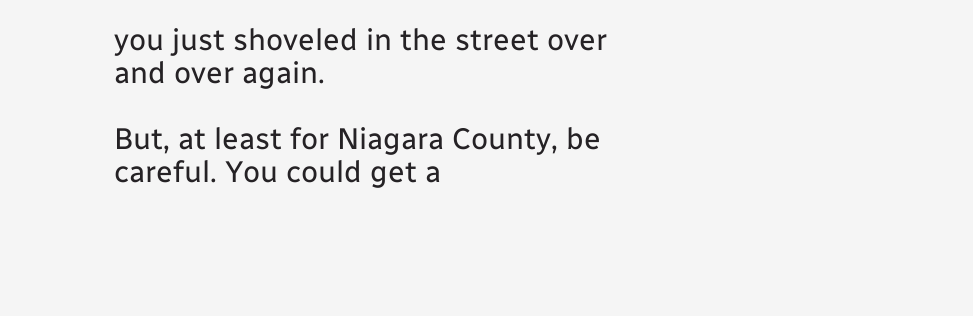you just shoveled in the street over and over again.

But, at least for Niagara County, be careful. You could get a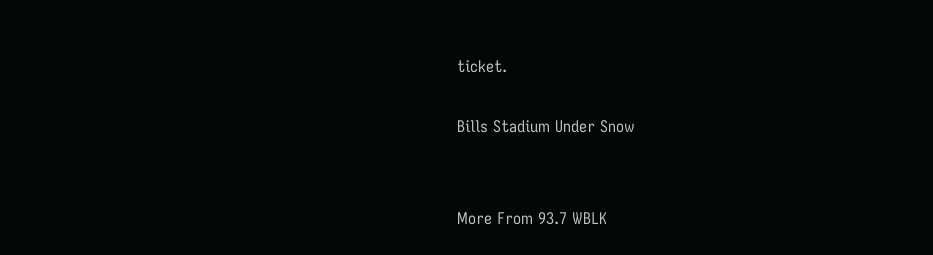ticket.

Bills Stadium Under Snow


More From 93.7 WBLK